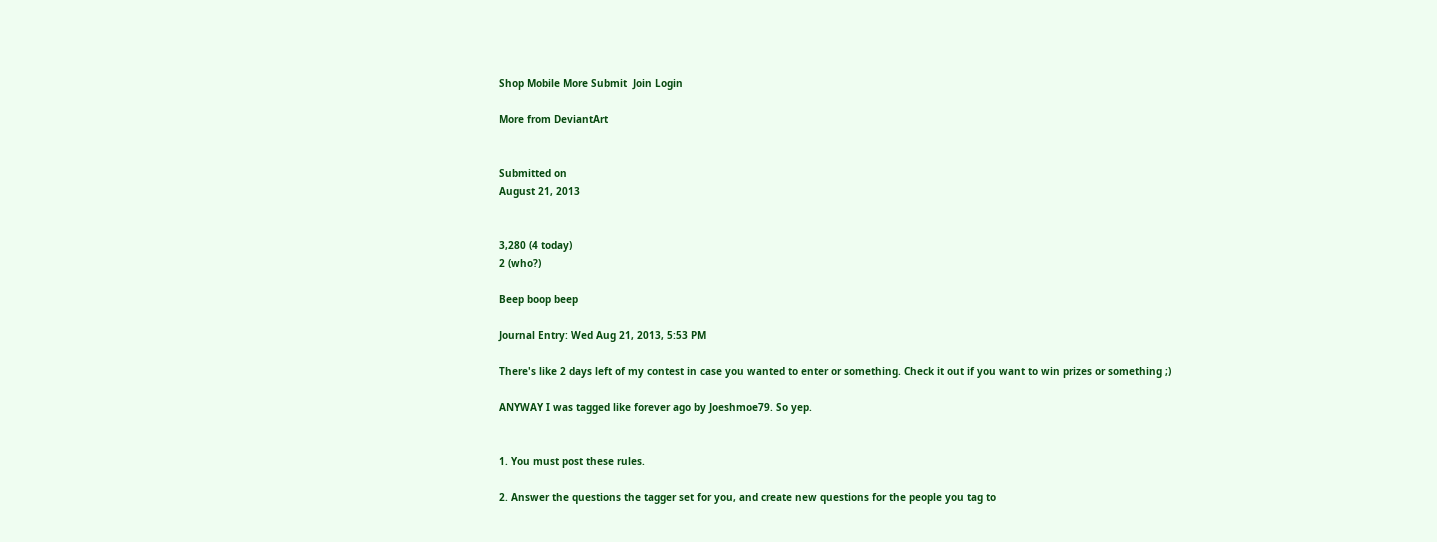Shop Mobile More Submit  Join Login

More from DeviantArt


Submitted on
August 21, 2013


3,280 (4 today)
2 (who?)

Beep boop beep

Journal Entry: Wed Aug 21, 2013, 5:53 PM

There's like 2 days left of my contest in case you wanted to enter or something. Check it out if you want to win prizes or something ;)

ANYWAY I was tagged like forever ago by Joeshmoe79. So yep.


1. You must post these rules.

2. Answer the questions the tagger set for you, and create new questions for the people you tag to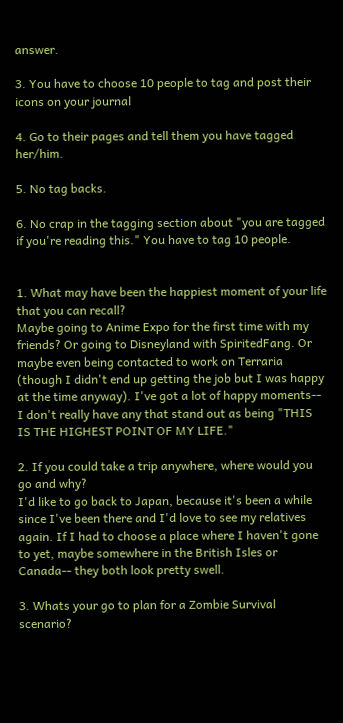answer.

3. You have to choose 10 people to tag and post their icons on your journal

4. Go to their pages and tell them you have tagged her/him.

5. No tag backs.

6. No crap in the tagging section about "you are tagged if you're reading this." You have to tag 10 people.


1. What may have been the happiest moment of your life that you can recall?
Maybe going to Anime Expo for the first time with my friends? Or going to Disneyland with SpiritedFang. Or maybe even being contacted to work on Terraria (though I didn't end up getting the job but I was happy at the time anyway). I've got a lot of happy moments-- I don't really have any that stand out as being "THIS IS THE HIGHEST POINT OF MY LIFE."

2. If you could take a trip anywhere, where would you go and why?
I'd like to go back to Japan, because it's been a while since I've been there and I'd love to see my relatives again. If I had to choose a place where I haven't gone to yet, maybe somewhere in the British Isles or Canada-- they both look pretty swell.

3. Whats your go to plan for a Zombie Survival scenario?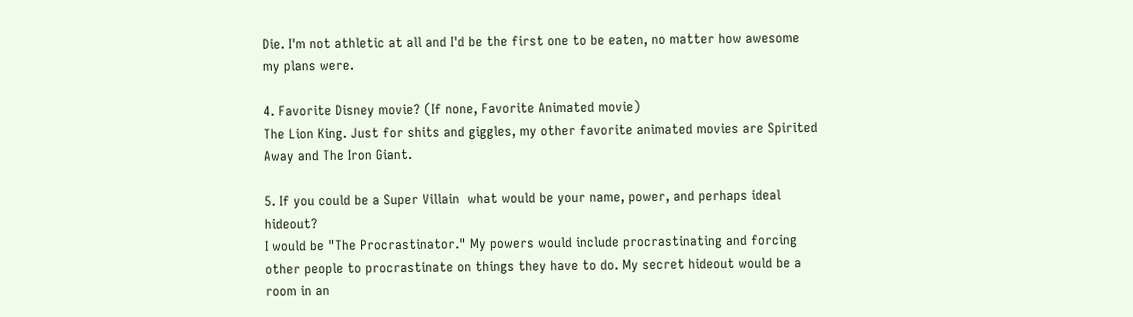Die. I'm not athletic at all and I'd be the first one to be eaten, no matter how awesome my plans were.

4. Favorite Disney movie? (If none, Favorite Animated movie)
The Lion King. Just for shits and giggles, my other favorite animated movies are Spirited Away and The Iron Giant.

5. If you could be a Super Villain  what would be your name, power, and perhaps ideal hideout?
I would be "The Procrastinator." My powers would include procrastinating and forcing other people to procrastinate on things they have to do. My secret hideout would be a room in an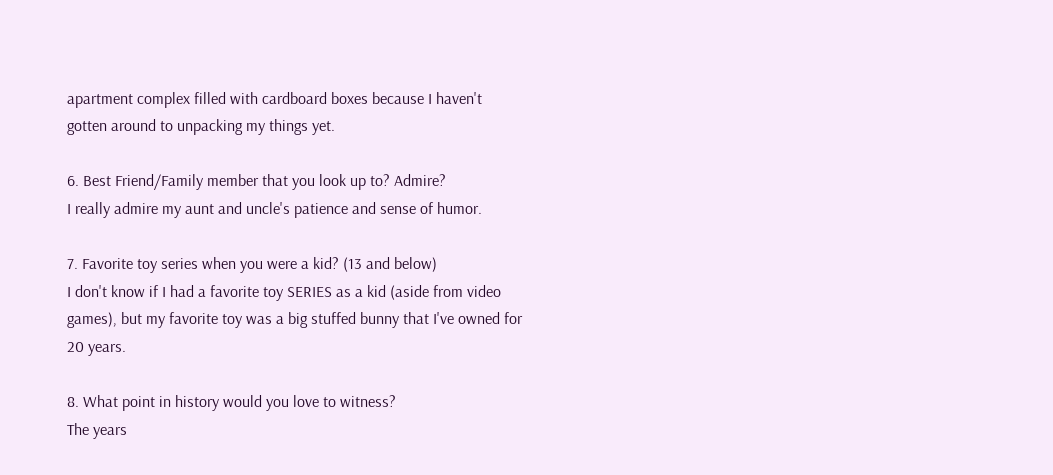apartment complex filled with cardboard boxes because I haven't gotten around to unpacking my things yet.

6. Best Friend/Family member that you look up to? Admire?
I really admire my aunt and uncle's patience and sense of humor.

7. Favorite toy series when you were a kid? (13 and below)
I don't know if I had a favorite toy SERIES as a kid (aside from video games), but my favorite toy was a big stuffed bunny that I've owned for 20 years.

8. What point in history would you love to witness?
The years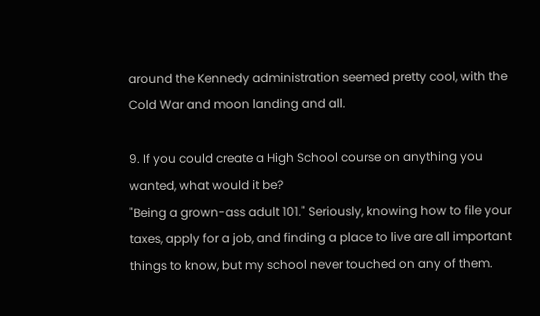around the Kennedy administration seemed pretty cool, with the Cold War and moon landing and all.

9. If you could create a High School course on anything you wanted, what would it be?
"Being a grown-ass adult 101." Seriously, knowing how to file your taxes, apply for a job, and finding a place to live are all important things to know, but my school never touched on any of them.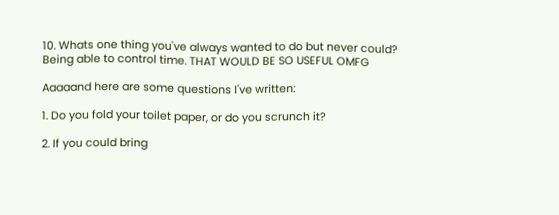10. Whats one thing you've always wanted to do but never could?
Being able to control time. THAT WOULD BE SO USEFUL OMFG

Aaaaand here are some questions I've written:

1. Do you fold your toilet paper, or do you scrunch it?

2. If you could bring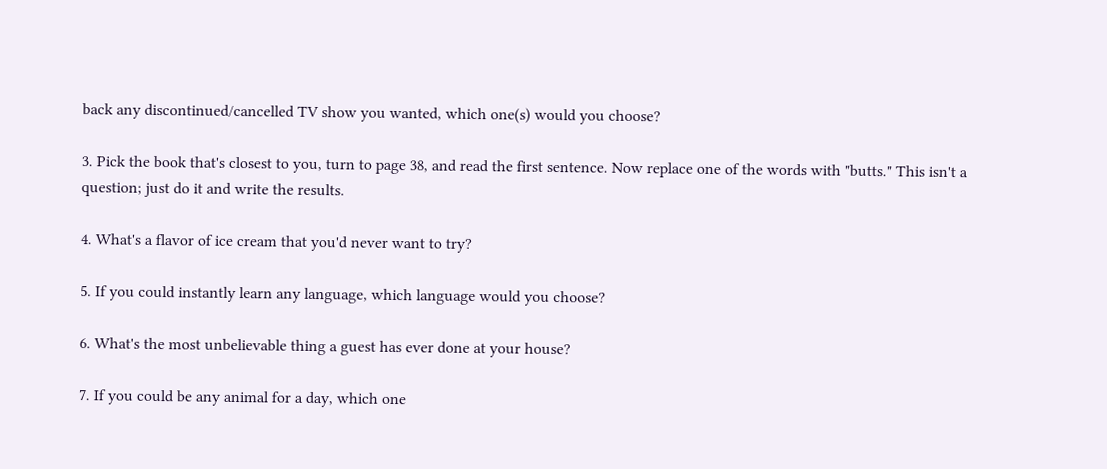back any discontinued/cancelled TV show you wanted, which one(s) would you choose?

3. Pick the book that's closest to you, turn to page 38, and read the first sentence. Now replace one of the words with "butts." This isn't a question; just do it and write the results.

4. What's a flavor of ice cream that you'd never want to try?

5. If you could instantly learn any language, which language would you choose?

6. What's the most unbelievable thing a guest has ever done at your house?

7. If you could be any animal for a day, which one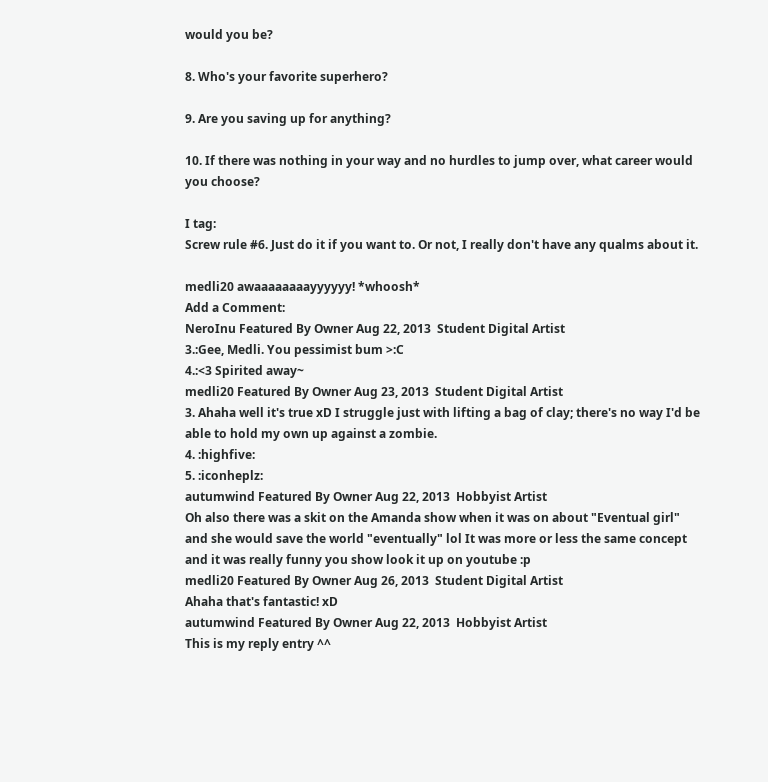would you be?

8. Who's your favorite superhero?

9. Are you saving up for anything?

10. If there was nothing in your way and no hurdles to jump over, what career would you choose?

I tag:
Screw rule #6. Just do it if you want to. Or not, I really don't have any qualms about it.

medli20 awaaaaaaaayyyyyy! *whoosh*
Add a Comment:
NeroInu Featured By Owner Aug 22, 2013  Student Digital Artist
3.:Gee, Medli. You pessimist bum >:C
4.:<3 Spirited away~
medli20 Featured By Owner Aug 23, 2013  Student Digital Artist
3. Ahaha well it's true xD I struggle just with lifting a bag of clay; there's no way I'd be able to hold my own up against a zombie.
4. :highfive:
5. :iconheplz:
autumwind Featured By Owner Aug 22, 2013  Hobbyist Artist
Oh also there was a skit on the Amanda show when it was on about "Eventual girl" and she would save the world "eventually" lol It was more or less the same concept and it was really funny you show look it up on youtube :p
medli20 Featured By Owner Aug 26, 2013  Student Digital Artist
Ahaha that's fantastic! xD
autumwind Featured By Owner Aug 22, 2013  Hobbyist Artist
This is my reply entry ^^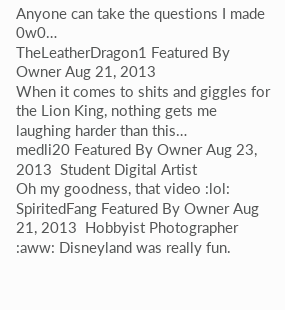Anyone can take the questions I made 0w0…
TheLeatherDragon1 Featured By Owner Aug 21, 2013
When it comes to shits and giggles for the Lion King, nothing gets me laughing harder than this…
medli20 Featured By Owner Aug 23, 2013  Student Digital Artist
Oh my goodness, that video :lol:
SpiritedFang Featured By Owner Aug 21, 2013  Hobbyist Photographer
:aww: Disneyland was really fun.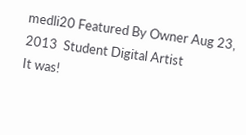medli20 Featured By Owner Aug 23, 2013  Student Digital Artist
It was!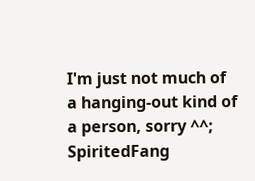I'm just not much of a hanging-out kind of a person, sorry ^^;
SpiritedFang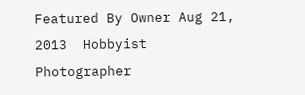Featured By Owner Aug 21, 2013  Hobbyist Photographer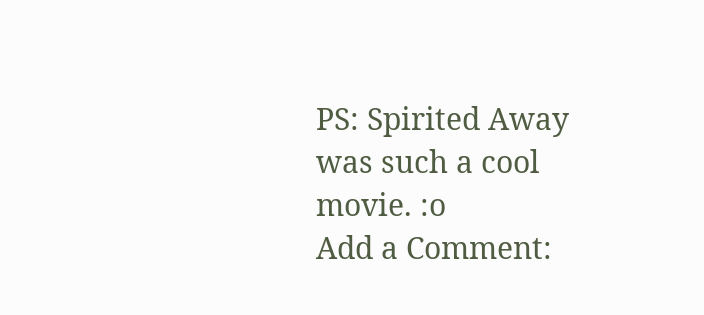PS: Spirited Away was such a cool movie. :o
Add a Comment: